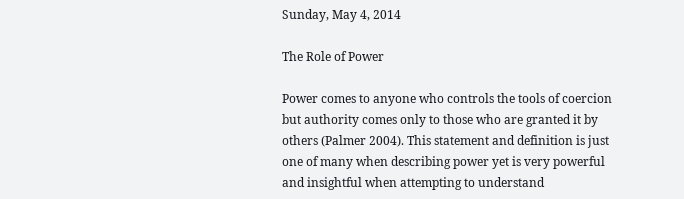Sunday, May 4, 2014

The Role of Power

Power comes to anyone who controls the tools of coercion but authority comes only to those who are granted it by others (Palmer 2004). This statement and definition is just one of many when describing power yet is very powerful and insightful when attempting to understand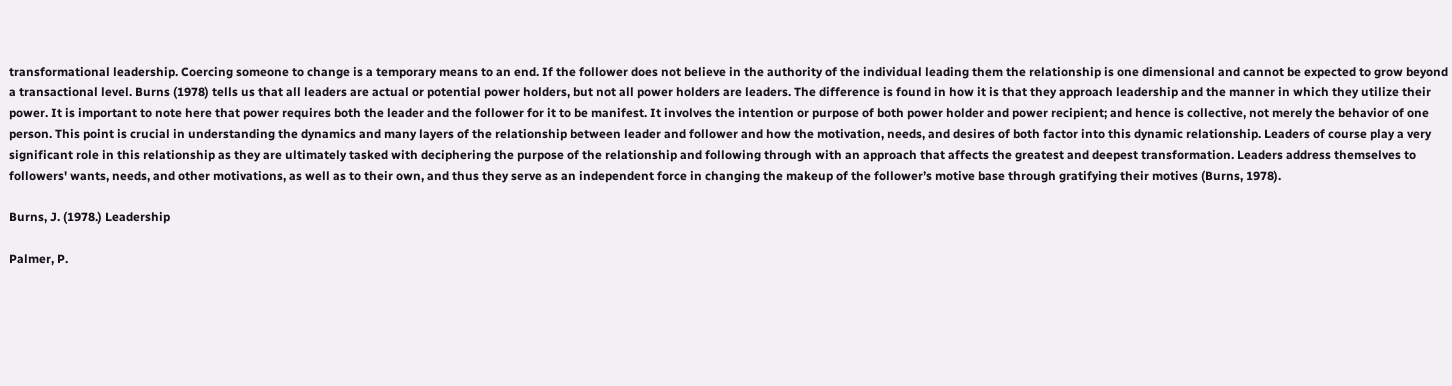transformational leadership. Coercing someone to change is a temporary means to an end. If the follower does not believe in the authority of the individual leading them the relationship is one dimensional and cannot be expected to grow beyond a transactional level. Burns (1978) tells us that all leaders are actual or potential power holders, but not all power holders are leaders. The difference is found in how it is that they approach leadership and the manner in which they utilize their power. It is important to note here that power requires both the leader and the follower for it to be manifest. It involves the intention or purpose of both power holder and power recipient; and hence is collective, not merely the behavior of one person. This point is crucial in understanding the dynamics and many layers of the relationship between leader and follower and how the motivation, needs, and desires of both factor into this dynamic relationship. Leaders of course play a very significant role in this relationship as they are ultimately tasked with deciphering the purpose of the relationship and following through with an approach that affects the greatest and deepest transformation. Leaders address themselves to followers' wants, needs, and other motivations, as well as to their own, and thus they serve as an independent force in changing the makeup of the follower’s motive base through gratifying their motives (Burns, 1978).

Burns, J. (1978.) Leadership

Palmer, P.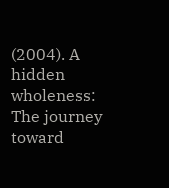(2004). A hidden wholeness: The journey toward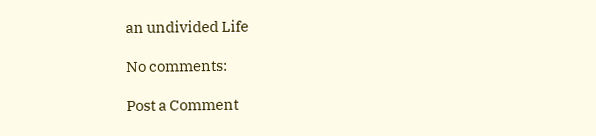an undivided Life

No comments:

Post a Comment